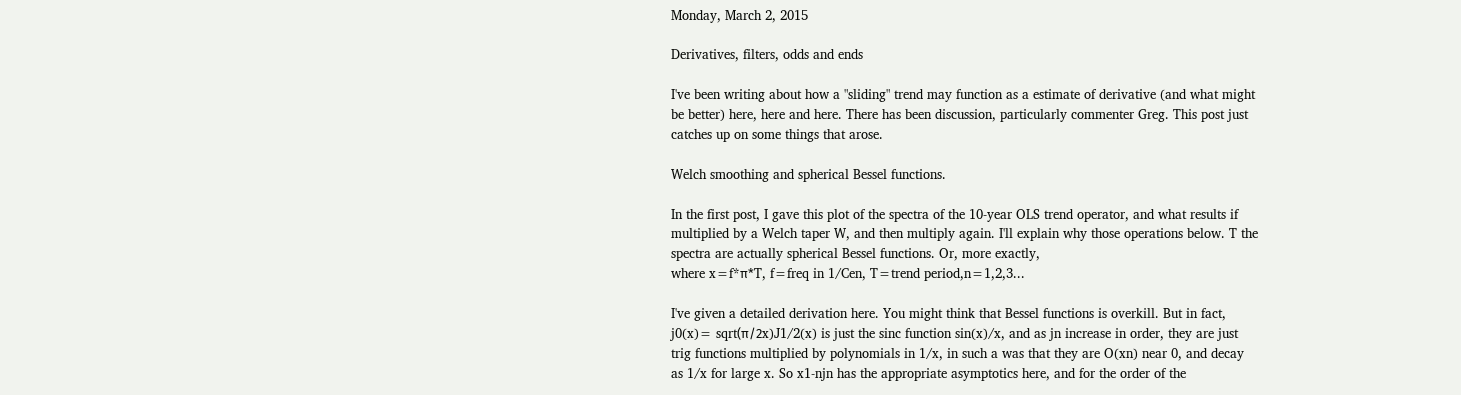Monday, March 2, 2015

Derivatives, filters, odds and ends

I've been writing about how a "sliding" trend may function as a estimate of derivative (and what might be better) here, here and here. There has been discussion, particularly commenter Greg. This post just catches up on some things that arose.

Welch smoothing and spherical Bessel functions.

In the first post, I gave this plot of the spectra of the 10-year OLS trend operator, and what results if multiplied by a Welch taper W, and then multiply again. I'll explain why those operations below. T the spectra are actually spherical Bessel functions. Or, more exactly,
where x=f*π*T, f=freq in 1/Cen, T=trend period,n=1,2,3...

I've given a detailed derivation here. You might think that Bessel functions is overkill. But in fact, j0(x)= sqrt(π/2x)J1/2(x) is just the sinc function sin(x)/x, and as jn increase in order, they are just trig functions multiplied by polynomials in 1/x, in such a was that they are O(xn) near 0, and decay as 1/x for large x. So x1-njn has the appropriate asymptotics here, and for the order of the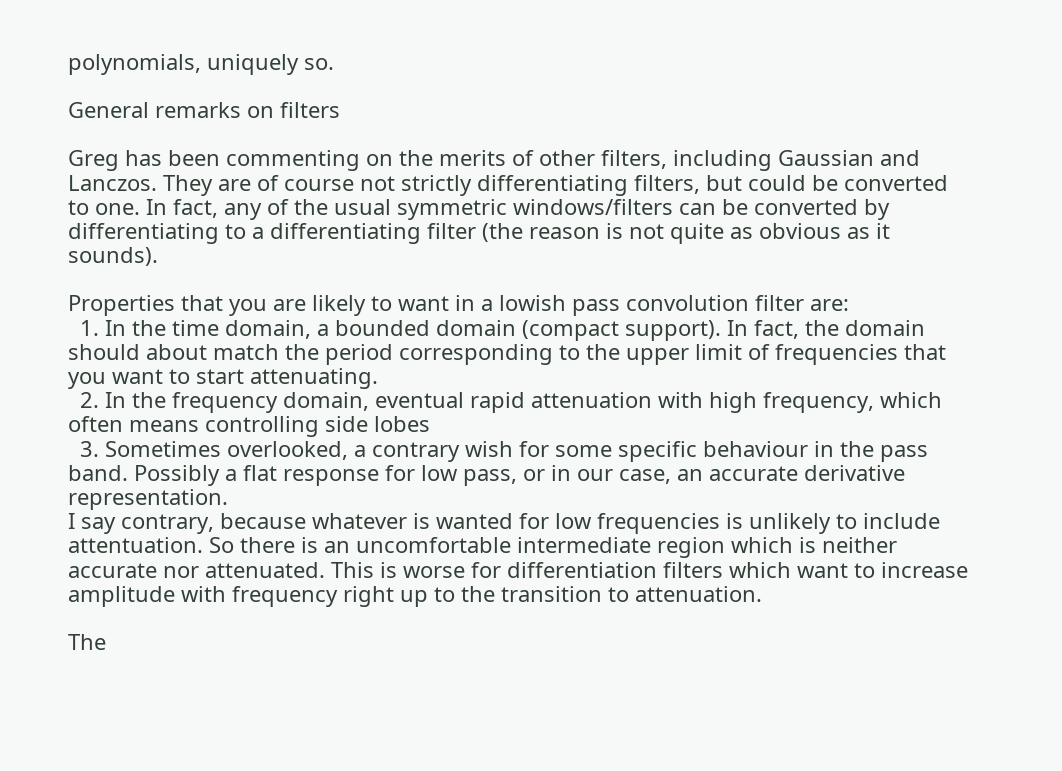polynomials, uniquely so.

General remarks on filters

Greg has been commenting on the merits of other filters, including Gaussian and Lanczos. They are of course not strictly differentiating filters, but could be converted to one. In fact, any of the usual symmetric windows/filters can be converted by differentiating to a differentiating filter (the reason is not quite as obvious as it sounds).

Properties that you are likely to want in a lowish pass convolution filter are:
  1. In the time domain, a bounded domain (compact support). In fact, the domain should about match the period corresponding to the upper limit of frequencies that you want to start attenuating.
  2. In the frequency domain, eventual rapid attenuation with high frequency, which often means controlling side lobes
  3. Sometimes overlooked, a contrary wish for some specific behaviour in the pass band. Possibly a flat response for low pass, or in our case, an accurate derivative representation.
I say contrary, because whatever is wanted for low frequencies is unlikely to include attentuation. So there is an uncomfortable intermediate region which is neither accurate nor attenuated. This is worse for differentiation filters which want to increase amplitude with frequency right up to the transition to attenuation.

The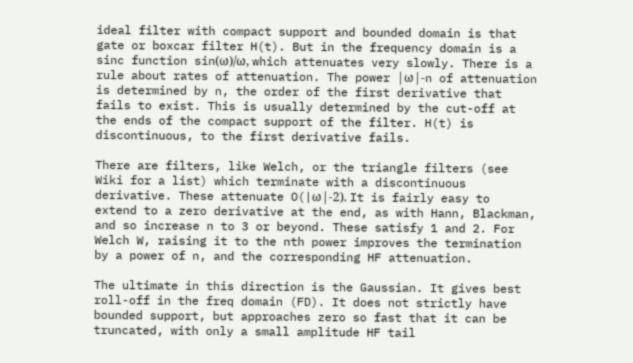ideal filter with compact support and bounded domain is that gate or boxcar filter H(t). But in the frequency domain is a sinc function sin(ω)/ω, which attenuates very slowly. There is a rule about rates of attenuation. The power |ω|-n of attenuation is determined by n, the order of the first derivative that fails to exist. This is usually determined by the cut-off at the ends of the compact support of the filter. H(t) is discontinuous, to the first derivative fails.

There are filters, like Welch, or the triangle filters (see Wiki for a list) which terminate with a discontinuous derivative. These attenuate O(|ω|-2). It is fairly easy to extend to a zero derivative at the end, as with Hann, Blackman, and so increase n to 3 or beyond. These satisfy 1 and 2. For Welch W, raising it to the nth power improves the termination by a power of n, and the corresponding HF attenuation.

The ultimate in this direction is the Gaussian. It gives best roll-off in the freq domain (FD). It does not strictly have bounded support, but approaches zero so fast that it can be truncated, with only a small amplitude HF tail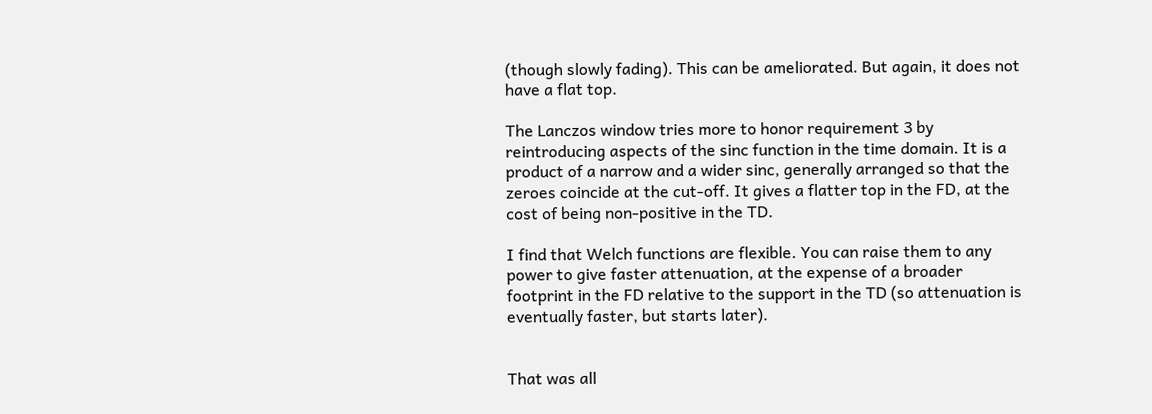(though slowly fading). This can be ameliorated. But again, it does not have a flat top.

The Lanczos window tries more to honor requirement 3 by reintroducing aspects of the sinc function in the time domain. It is a product of a narrow and a wider sinc, generally arranged so that the zeroes coincide at the cut-off. It gives a flatter top in the FD, at the cost of being non-positive in the TD.

I find that Welch functions are flexible. You can raise them to any power to give faster attenuation, at the expense of a broader footprint in the FD relative to the support in the TD (so attenuation is eventually faster, but starts later).


That was all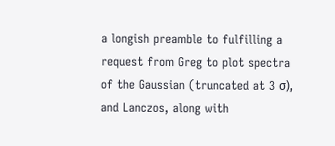a longish preamble to fulfilling a request from Greg to plot spectra of the Gaussian (truncated at 3 σ), and Lanczos, along with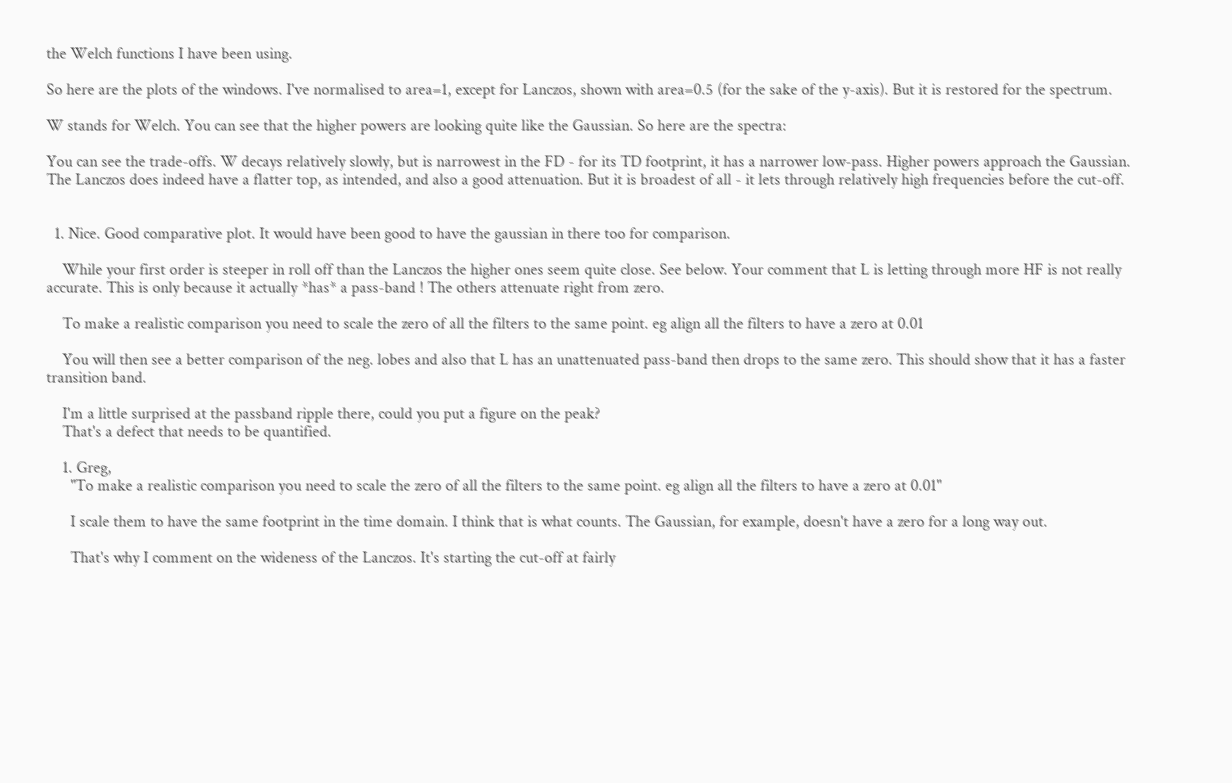the Welch functions I have been using.

So here are the plots of the windows. I've normalised to area=1, except for Lanczos, shown with area=0.5 (for the sake of the y-axis). But it is restored for the spectrum.

W stands for Welch. You can see that the higher powers are looking quite like the Gaussian. So here are the spectra:

You can see the trade-offs. W decays relatively slowly, but is narrowest in the FD - for its TD footprint, it has a narrower low-pass. Higher powers approach the Gaussian. The Lanczos does indeed have a flatter top, as intended, and also a good attenuation. But it is broadest of all - it lets through relatively high frequencies before the cut-off.


  1. Nice. Good comparative plot. It would have been good to have the gaussian in there too for comparison.

    While your first order is steeper in roll off than the Lanczos the higher ones seem quite close. See below. Your comment that L is letting through more HF is not really accurate. This is only because it actually *has* a pass-band ! The others attenuate right from zero.

    To make a realistic comparison you need to scale the zero of all the filters to the same point. eg align all the filters to have a zero at 0.01

    You will then see a better comparison of the neg. lobes and also that L has an unattenuated pass-band then drops to the same zero. This should show that it has a faster transition band.

    I'm a little surprised at the passband ripple there, could you put a figure on the peak?
    That's a defect that needs to be quantified.

    1. Greg,
      "To make a realistic comparison you need to scale the zero of all the filters to the same point. eg align all the filters to have a zero at 0.01"

      I scale them to have the same footprint in the time domain. I think that is what counts. The Gaussian, for example, doesn't have a zero for a long way out.

      That's why I comment on the wideness of the Lanczos. It's starting the cut-off at fairly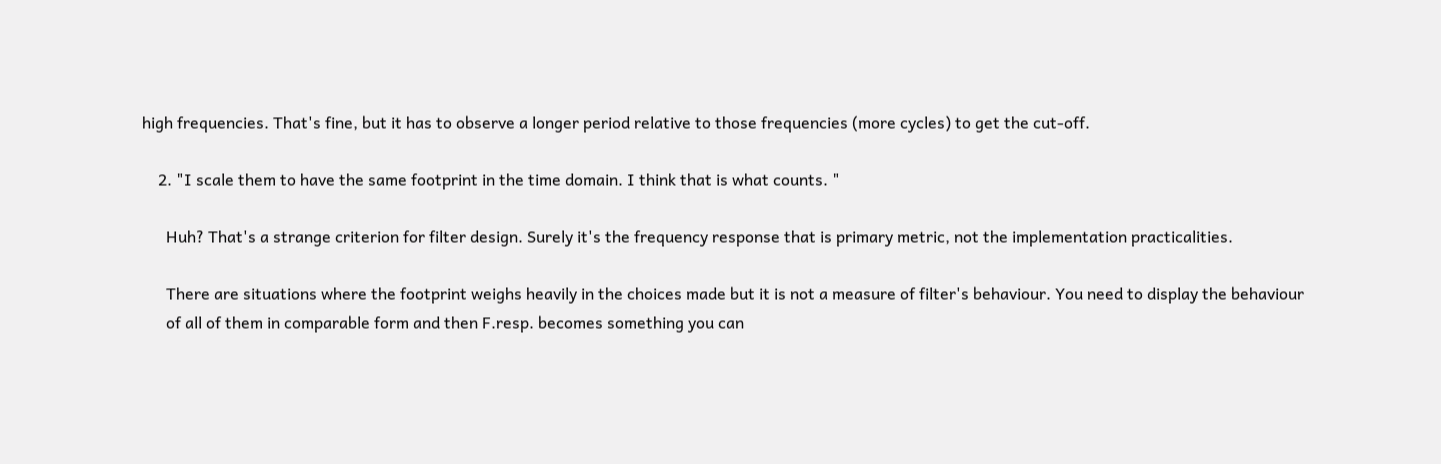high frequencies. That's fine, but it has to observe a longer period relative to those frequencies (more cycles) to get the cut-off.

    2. "I scale them to have the same footprint in the time domain. I think that is what counts. "

      Huh? That's a strange criterion for filter design. Surely it's the frequency response that is primary metric, not the implementation practicalities.

      There are situations where the footprint weighs heavily in the choices made but it is not a measure of filter's behaviour. You need to display the behaviour
      of all of them in comparable form and then F.resp. becomes something you can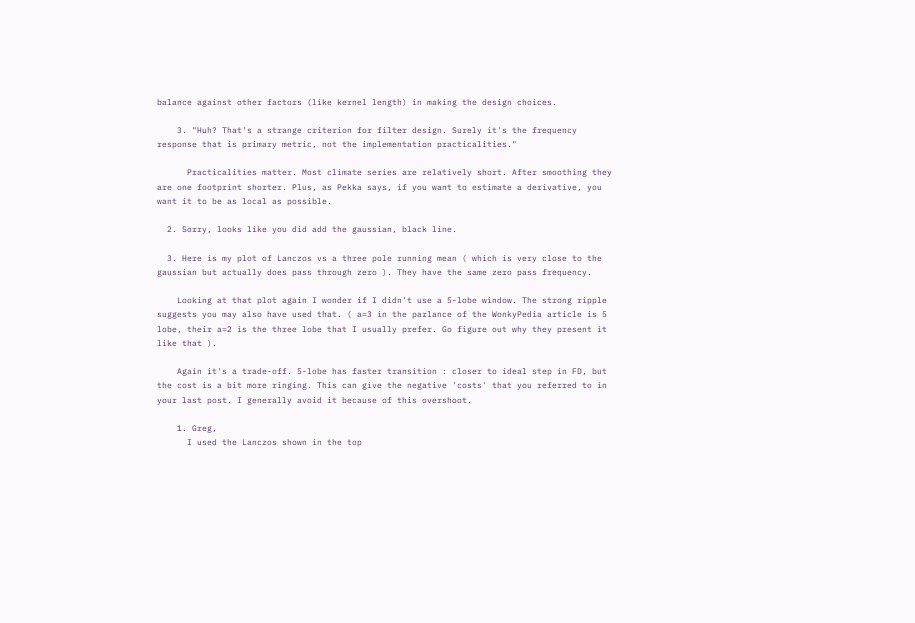balance against other factors (like kernel length) in making the design choices.

    3. "Huh? That's a strange criterion for filter design. Surely it's the frequency response that is primary metric, not the implementation practicalities."

      Practicalities matter. Most climate series are relatively short. After smoothing they are one footprint shorter. Plus, as Pekka says, if you want to estimate a derivative, you want it to be as local as possible.

  2. Sorry, looks like you did add the gaussian, black line.

  3. Here is my plot of Lanczos vs a three pole running mean ( which is very close to the gaussian but actually does pass through zero ). They have the same zero pass frequency.

    Looking at that plot again I wonder if I didn't use a 5-lobe window. The strong ripple suggests you may also have used that. ( a=3 in the parlance of the WonkyPedia article is 5 lobe, their a=2 is the three lobe that I usually prefer. Go figure out why they present it like that ).

    Again it's a trade-off. 5-lobe has faster transition : closer to ideal step in FD, but the cost is a bit more ringing. This can give the negative 'costs' that you referred to in your last post. I generally avoid it because of this overshoot.

    1. Greg,
      I used the Lanczos shown in the top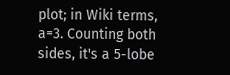plot; in Wiki terms, a=3. Counting both sides, it's a 5-lobe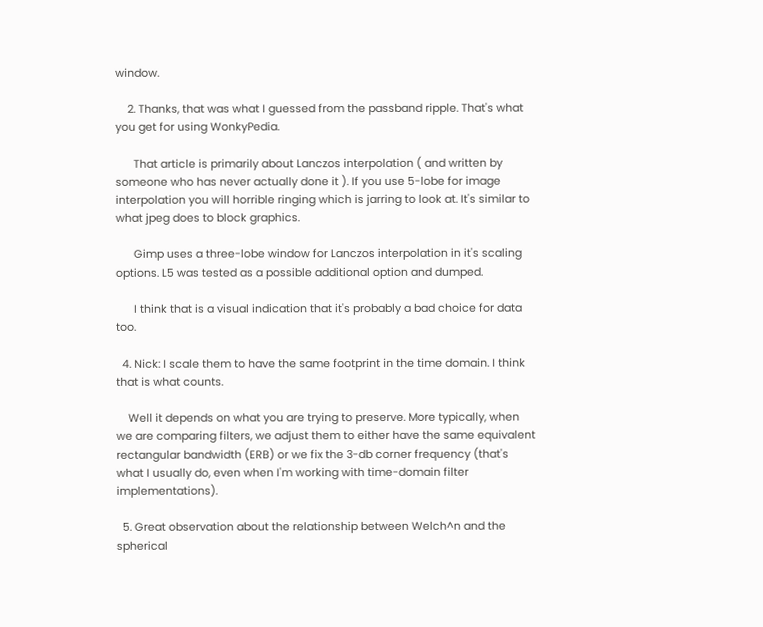window.

    2. Thanks, that was what I guessed from the passband ripple. That's what you get for using WonkyPedia.

      That article is primarily about Lanczos interpolation ( and written by someone who has never actually done it ). If you use 5-lobe for image interpolation you will horrible ringing which is jarring to look at. It's similar to what jpeg does to block graphics.

      Gimp uses a three-lobe window for Lanczos interpolation in it's scaling options. L5 was tested as a possible additional option and dumped.

      I think that is a visual indication that it's probably a bad choice for data too.

  4. Nick: I scale them to have the same footprint in the time domain. I think that is what counts.

    Well it depends on what you are trying to preserve. More typically, when we are comparing filters, we adjust them to either have the same equivalent rectangular bandwidth (ERB) or we fix the 3-db corner frequency (that's what I usually do, even when I'm working with time-domain filter implementations).

  5. Great observation about the relationship between Welch^n and the spherical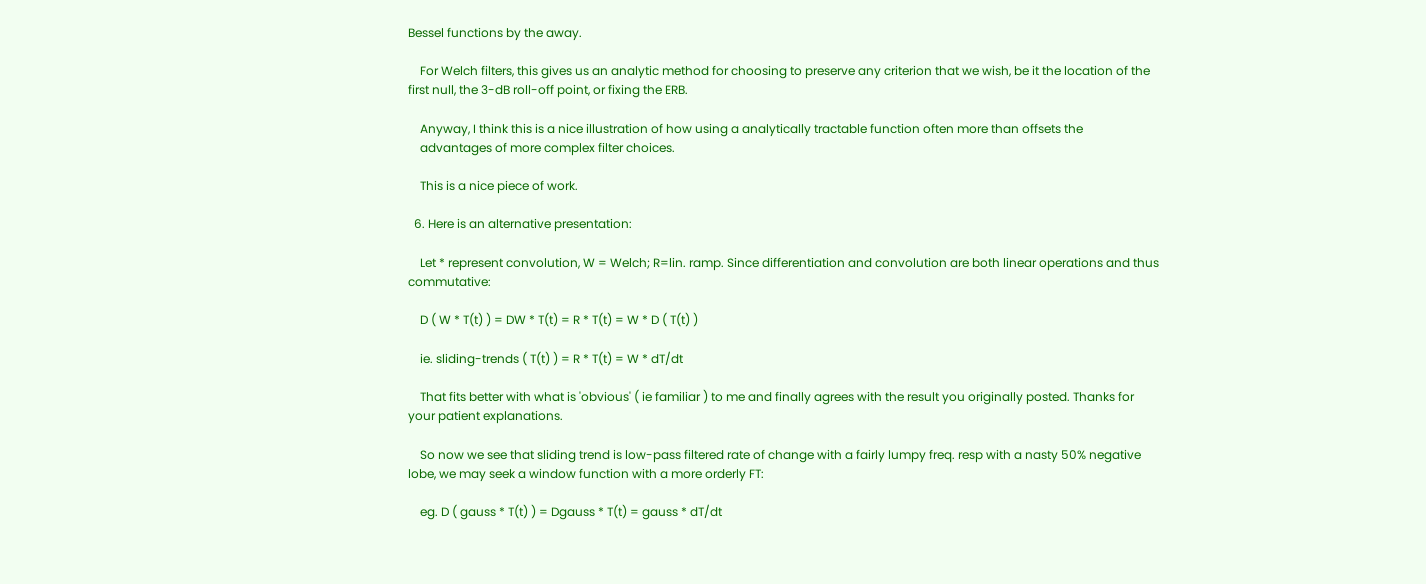Bessel functions by the away.

    For Welch filters, this gives us an analytic method for choosing to preserve any criterion that we wish, be it the location of the first null, the 3-dB roll-off point, or fixing the ERB.

    Anyway, I think this is a nice illustration of how using a analytically tractable function often more than offsets the
    advantages of more complex filter choices.

    This is a nice piece of work.

  6. Here is an alternative presentation:

    Let * represent convolution, W = Welch; R=lin. ramp. Since differentiation and convolution are both linear operations and thus commutative:

    D ( W * T(t) ) = DW * T(t) = R * T(t) = W * D ( T(t) )

    ie. sliding-trends ( T(t) ) = R * T(t) = W * dT/dt

    That fits better with what is 'obvious' ( ie familiar ) to me and finally agrees with the result you originally posted. Thanks for your patient explanations.

    So now we see that sliding trend is low-pass filtered rate of change with a fairly lumpy freq. resp with a nasty 50% negative lobe, we may seek a window function with a more orderly FT:

    eg. D ( gauss * T(t) ) = Dgauss * T(t) = gauss * dT/dt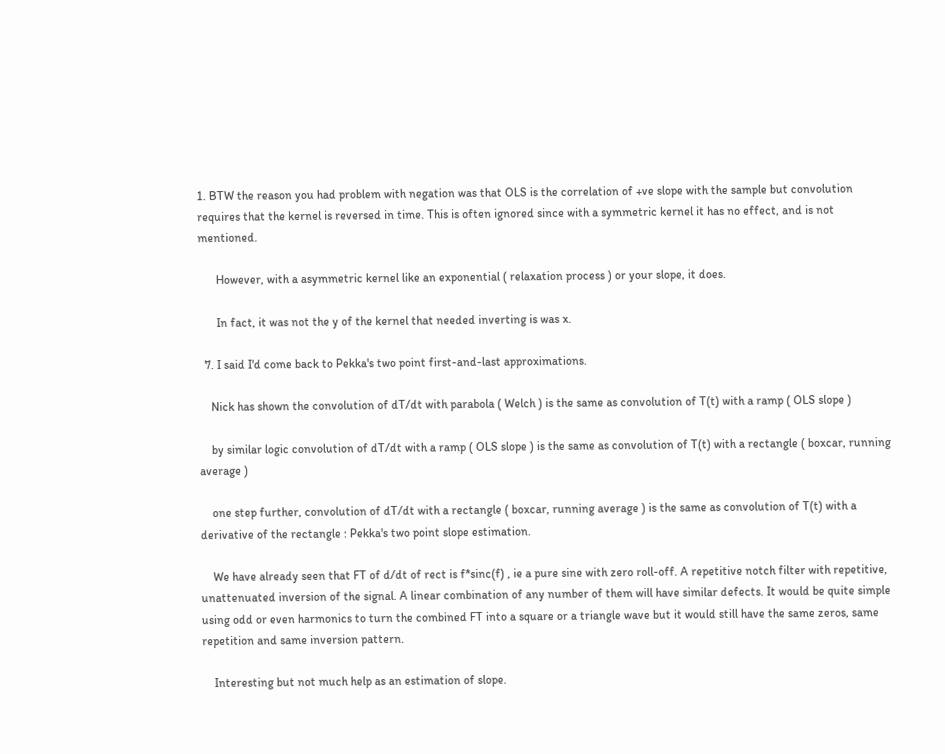1. BTW the reason you had problem with negation was that OLS is the correlation of +ve slope with the sample but convolution requires that the kernel is reversed in time. This is often ignored since with a symmetric kernel it has no effect, and is not mentioned.

      However, with a asymmetric kernel like an exponential ( relaxation process ) or your slope, it does.

      In fact, it was not the y of the kernel that needed inverting is was x.

  7. I said I'd come back to Pekka's two point first-and-last approximations.

    Nick has shown the convolution of dT/dt with parabola ( Welch ) is the same as convolution of T(t) with a ramp ( OLS slope )

    by similar logic convolution of dT/dt with a ramp ( OLS slope ) is the same as convolution of T(t) with a rectangle ( boxcar, running average )

    one step further, convolution of dT/dt with a rectangle ( boxcar, running average ) is the same as convolution of T(t) with a derivative of the rectangle : Pekka's two point slope estimation.

    We have already seen that FT of d/dt of rect is f*sinc(f) , ie a pure sine with zero roll-off. A repetitive notch filter with repetitive, unattenuated inversion of the signal. A linear combination of any number of them will have similar defects. It would be quite simple using odd or even harmonics to turn the combined FT into a square or a triangle wave but it would still have the same zeros, same repetition and same inversion pattern.

    Interesting but not much help as an estimation of slope.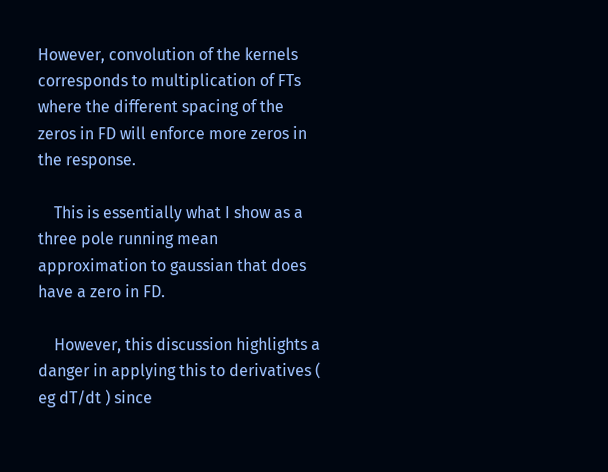However, convolution of the kernels corresponds to multiplication of FTs where the different spacing of the zeros in FD will enforce more zeros in the response.

    This is essentially what I show as a three pole running mean approximation to gaussian that does have a zero in FD.

    However, this discussion highlights a danger in applying this to derivatives ( eg dT/dt ) since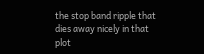the stop band ripple that dies away nicely in that plot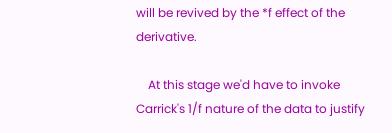will be revived by the *f effect of the derivative.

    At this stage we'd have to invoke Carrick's 1/f nature of the data to justify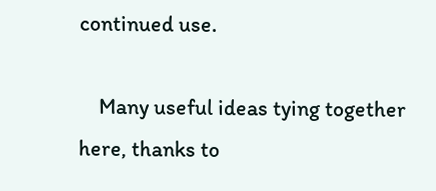continued use.

    Many useful ideas tying together here, thanks to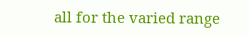all for the varied range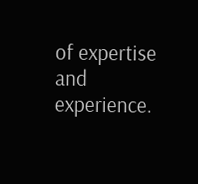of expertise and experience.